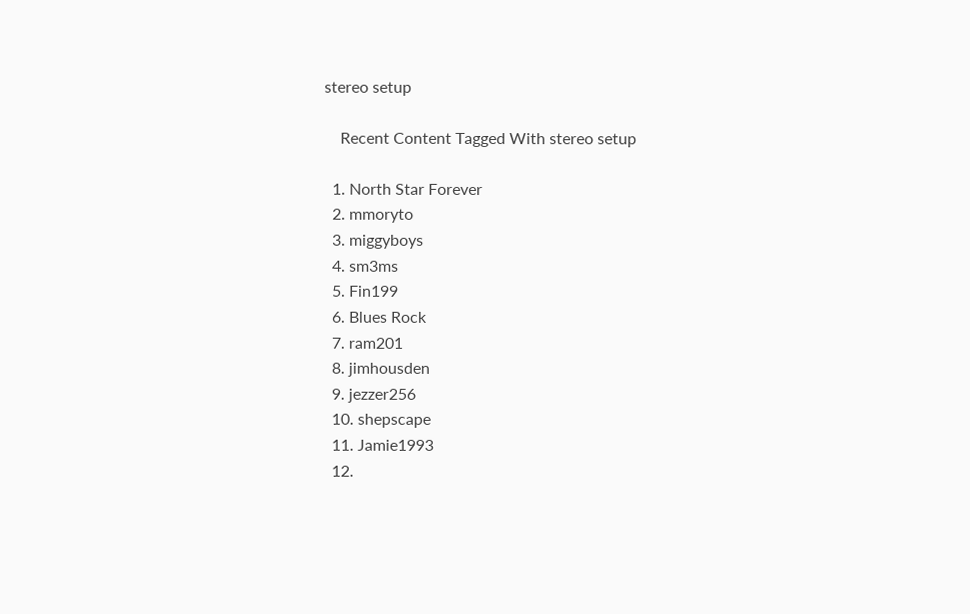stereo setup

    Recent Content Tagged With stereo setup

  1. North Star Forever
  2. mmoryto
  3. miggyboys
  4. sm3ms
  5. Fin199
  6. Blues Rock
  7. ram201
  8. jimhousden
  9. jezzer256
  10. shepscape
  11. Jamie1993
  12.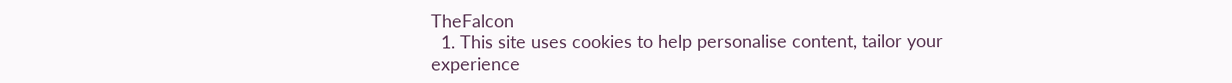TheFalcon
  1. This site uses cookies to help personalise content, tailor your experience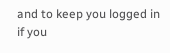and to keep you logged in if you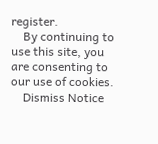register.
    By continuing to use this site, you are consenting to our use of cookies.
    Dismiss Notice